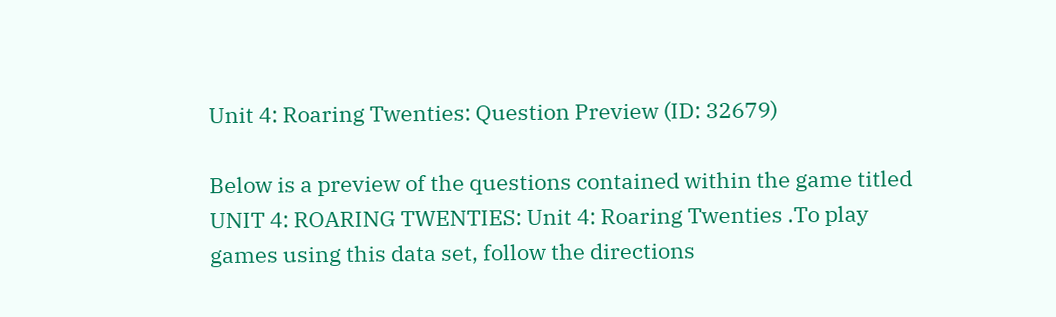Unit 4: Roaring Twenties: Question Preview (ID: 32679)

Below is a preview of the questions contained within the game titled UNIT 4: ROARING TWENTIES: Unit 4: Roaring Twenties .To play games using this data set, follow the directions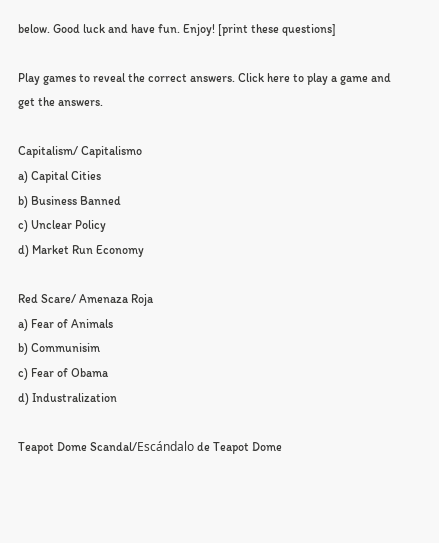below. Good luck and have fun. Enjoy! [print these questions]

Play games to reveal the correct answers. Click here to play a game and get the answers.

Capitalism/ Capitalismo
a) Capital Cities
b) Business Banned
c) Unclear Policy
d) Market Run Economy

Red Scare/ Amenaza Roja
a) Fear of Animals
b) Communisim
c) Fear of Obama
d) Industralization

Teapot Dome Scandal/Escándalo de Teapot Dome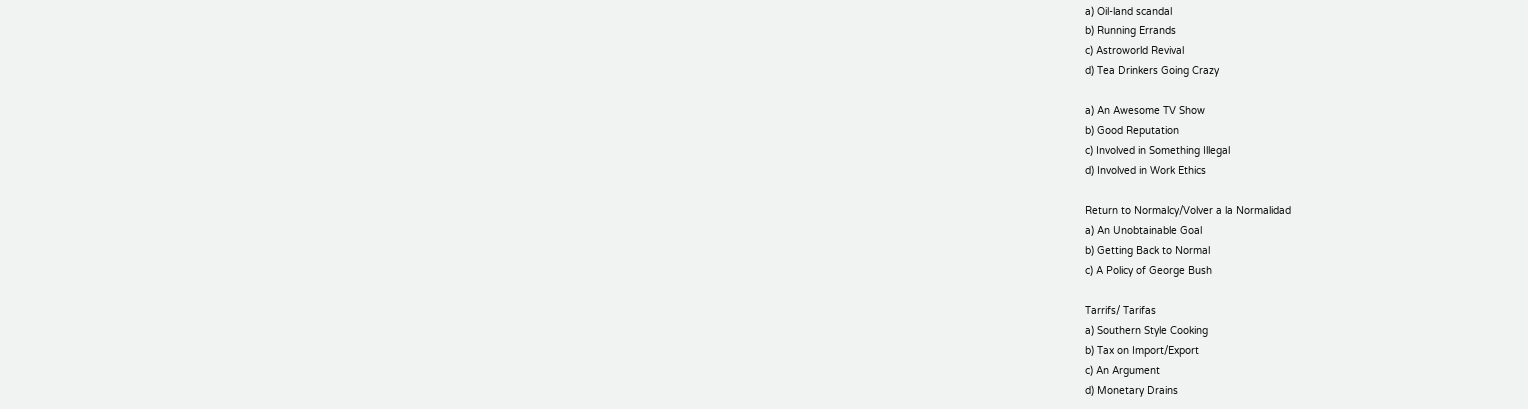a) Oil-land scandal
b) Running Errands
c) Astroworld Revival
d) Tea Drinkers Going Crazy

a) An Awesome TV Show
b) Good Reputation
c) Involved in Something Illegal
d) Involved in Work Ethics

Return to Normalcy/Volver a la Normalidad
a) An Unobtainable Goal
b) Getting Back to Normal
c) A Policy of George Bush

Tarrifs/ Tarifas
a) Southern Style Cooking
b) Tax on Import/Export
c) An Argument
d) Monetary Drains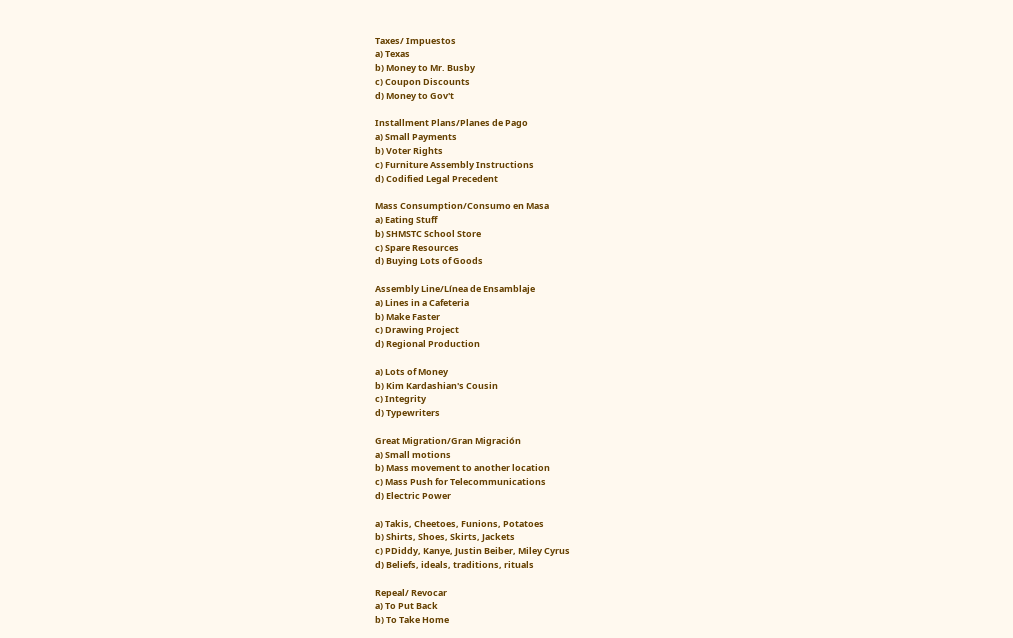Taxes/ Impuestos
a) Texas
b) Money to Mr. Busby
c) Coupon Discounts
d) Money to Gov't

Installment Plans/Planes de Pago
a) Small Payments
b) Voter Rights
c) Furniture Assembly Instructions
d) Codified Legal Precedent

Mass Consumption/Consumo en Masa
a) Eating Stuff
b) SHMSTC School Store
c) Spare Resources
d) Buying Lots of Goods

Assembly Line/Línea de Ensamblaje
a) Lines in a Cafeteria
b) Make Faster
c) Drawing Project
d) Regional Production

a) Lots of Money
b) Kim Kardashian's Cousin
c) Integrity
d) Typewriters

Great Migration/Gran Migración
a) Small motions
b) Mass movement to another location
c) Mass Push for Telecommunications
d) Electric Power

a) Takis, Cheetoes, Funions, Potatoes
b) Shirts, Shoes, Skirts, Jackets
c) PDiddy, Kanye, Justin Beiber, Miley Cyrus
d) Beliefs, ideals, traditions, rituals

Repeal/ Revocar
a) To Put Back
b) To Take Home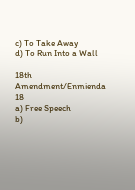c) To Take Away
d) To Run Into a Wall

18th Amendment/Enmienda 18
a) Free Speech
b)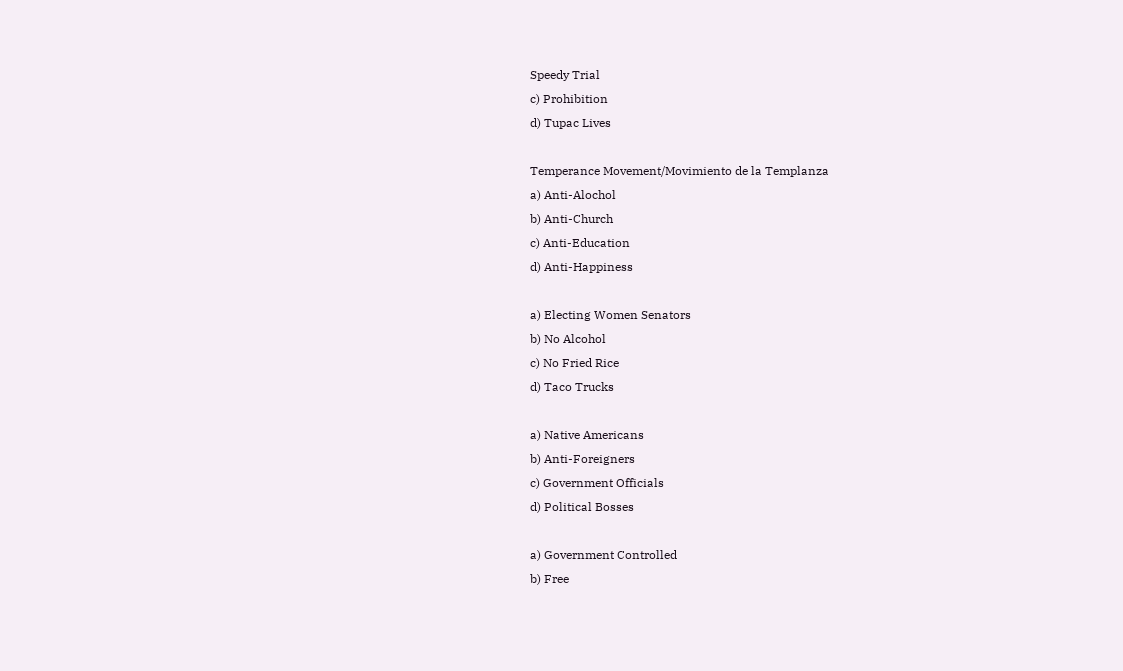Speedy Trial
c) Prohibition
d) Tupac Lives

Temperance Movement/Movimiento de la Templanza
a) Anti-Alochol
b) Anti-Church
c) Anti-Education
d) Anti-Happiness

a) Electing Women Senators
b) No Alcohol
c) No Fried Rice
d) Taco Trucks

a) Native Americans
b) Anti-Foreigners
c) Government Officials
d) Political Bosses

a) Government Controlled
b) Free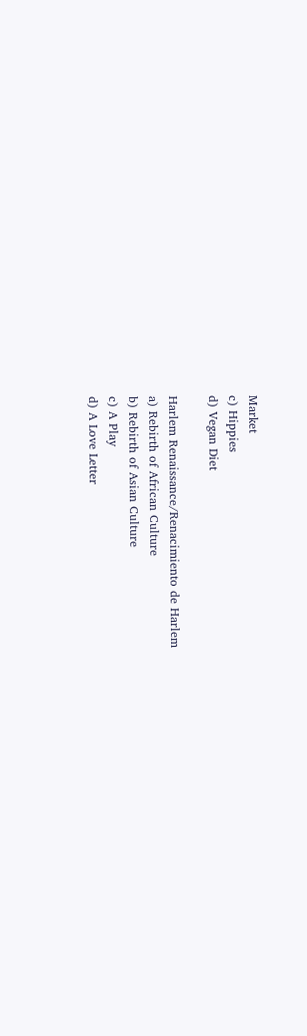Market
c) Hippies
d) Vegan Diet

Harlem Renaissance/Renacimiento de Harlem
a) Rebirth of African Culture
b) Rebirth of Asian Culture
c) A Play
d) A Love Letter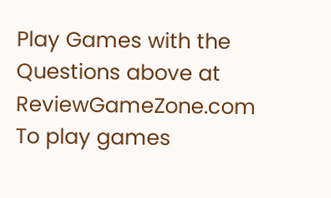Play Games with the Questions above at ReviewGameZone.com
To play games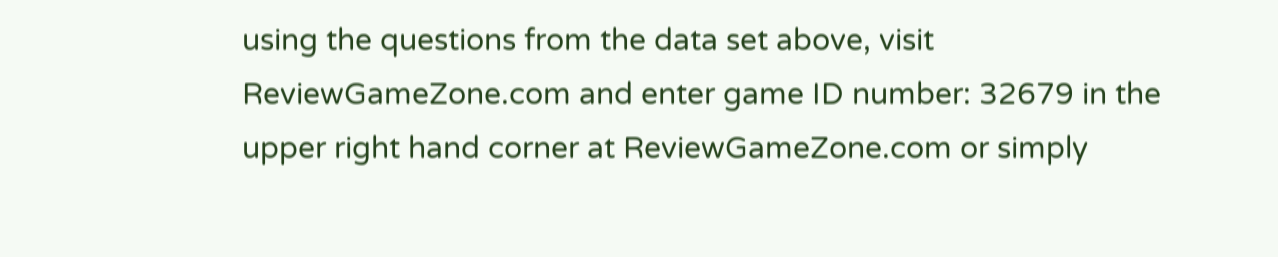using the questions from the data set above, visit ReviewGameZone.com and enter game ID number: 32679 in the upper right hand corner at ReviewGameZone.com or simply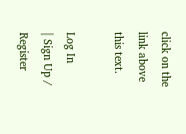click on the link above this text.

Log In
| Sign Up / Register